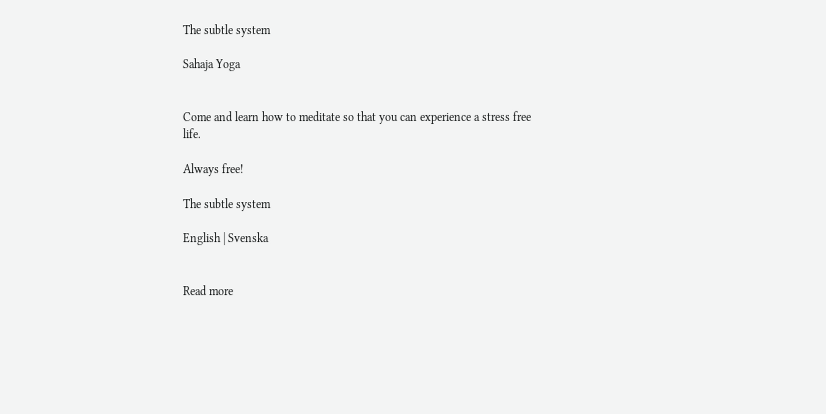The subtle system

Sahaja Yoga


Come and learn how to meditate so that you can experience a stress free life.

Always free!

The subtle system

English | Svenska


Read more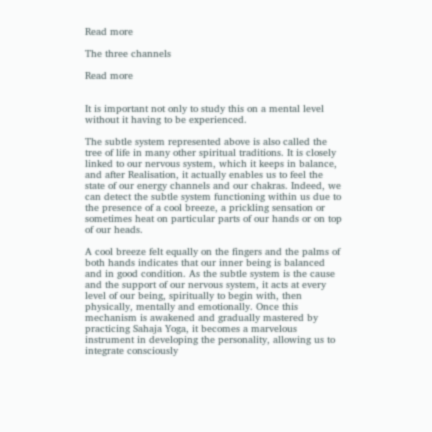Read more

The three channels

Read more


It is important not only to study this on a mental level without it having to be experienced.

The subtle system represented above is also called the tree of life in many other spiritual traditions. It is closely linked to our nervous system, which it keeps in balance, and after Realisation, it actually enables us to feel the state of our energy channels and our chakras. Indeed, we can detect the subtle system functioning within us due to the presence of a cool breeze, a prickling sensation or sometimes heat on particular parts of our hands or on top of our heads.

A cool breeze felt equally on the fingers and the palms of both hands indicates that our inner being is balanced and in good condition. As the subtle system is the cause and the support of our nervous system, it acts at every level of our being, spiritually to begin with, then physically, mentally and emotionally. Once this mechanism is awakened and gradually mastered by practicing Sahaja Yoga, it becomes a marvelous instrument in developing the personality, allowing us to integrate consciously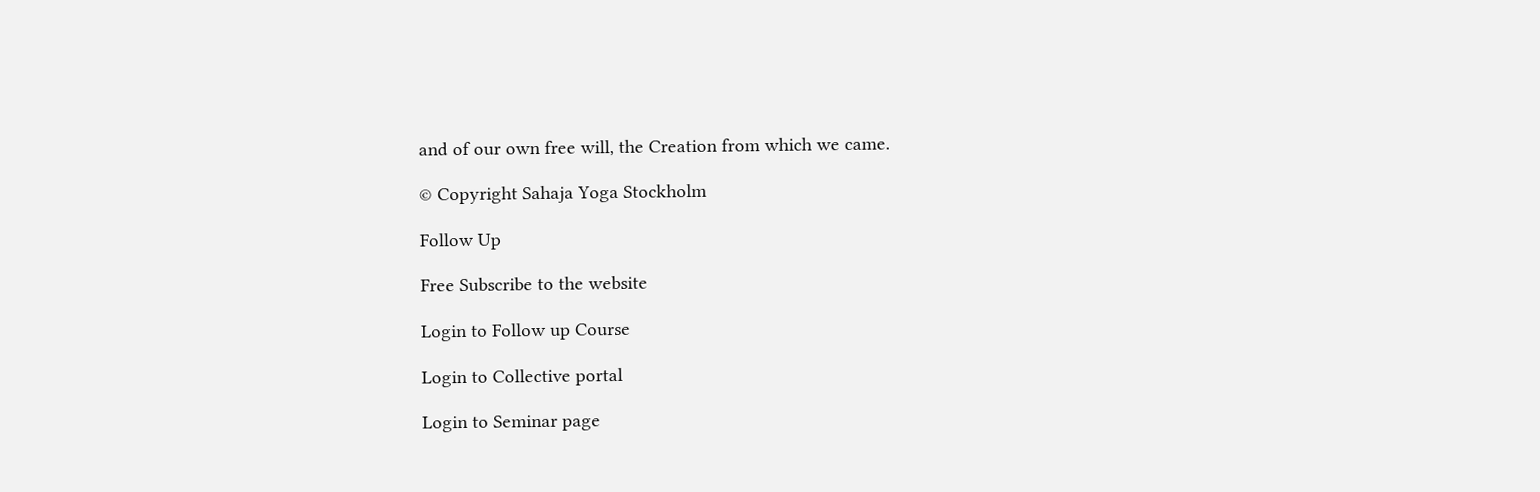and of our own free will, the Creation from which we came.

© Copyright Sahaja Yoga Stockholm

Follow Up

Free Subscribe to the website

Login to Follow up Course

Login to Collective portal

Login to Seminar page